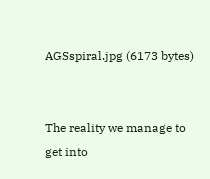AGSspiral.jpg (6173 bytes)


The reality we manage to get into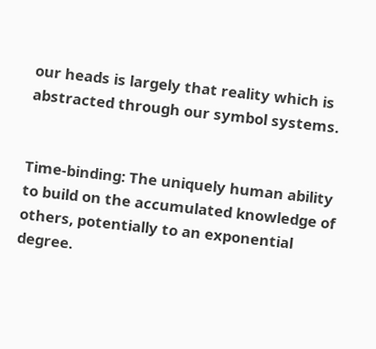our heads is largely that reality which is abstracted through our symbol systems.


Time-binding: The uniquely human ability to build on the accumulated knowledge of others, potentially to an exponential degree.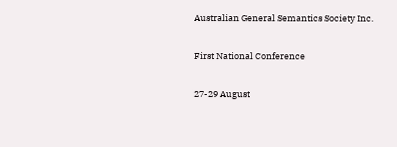Australian General Semantics Society Inc.

First National Conference

27-29 August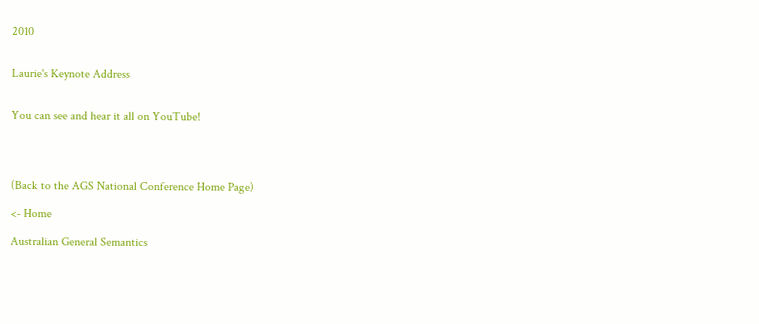2010


Laurie's Keynote Address


You can see and hear it all on YouTube!




(Back to the AGS National Conference Home Page)

<- Home

Australian General Semantics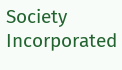Society Incorporated